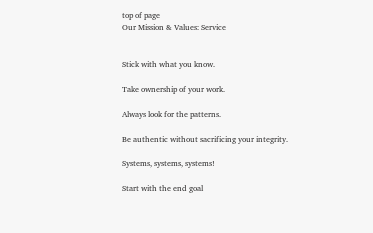top of page
Our Mission & Values: Service


Stick with what you know.

Take ownership of your work.

Always look for the patterns.

Be authentic without sacrificing your integrity.

Systems, systems, systems!

Start with the end goal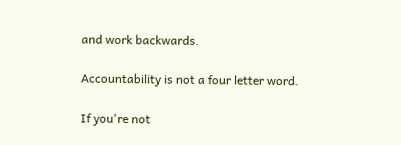and work backwards.

Accountability is not a four letter word.

If you're not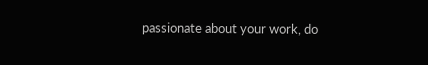passionate about your work, do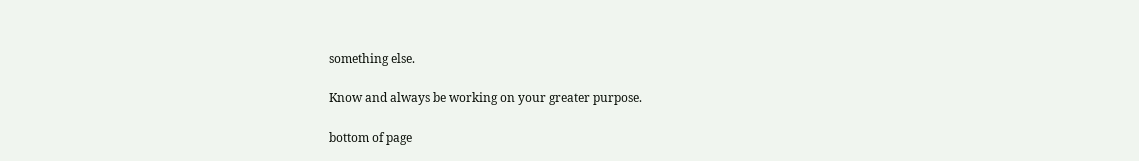something else.

Know and always be working on your greater purpose.

bottom of page